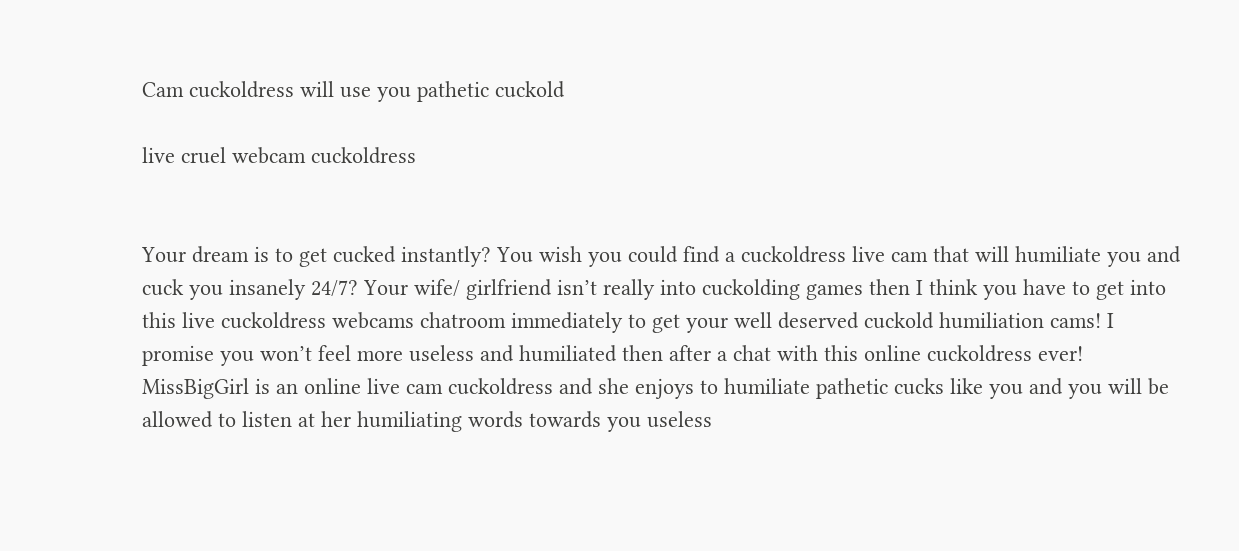Cam cuckoldress will use you pathetic cuckold

live cruel webcam cuckoldress


Your dream is to get cucked instantly? You wish you could find a cuckoldress live cam that will humiliate you and cuck you insanely 24/7? Your wife/ girlfriend isn’t really into cuckolding games then I think you have to get into this live cuckoldress webcams chatroom immediately to get your well deserved cuckold humiliation cams! I promise you won’t feel more useless and humiliated then after a chat with this online cuckoldress ever! MissBigGirl is an online live cam cuckoldress and she enjoys to humiliate pathetic cucks like you and you will be allowed to listen at her humiliating words towards you useless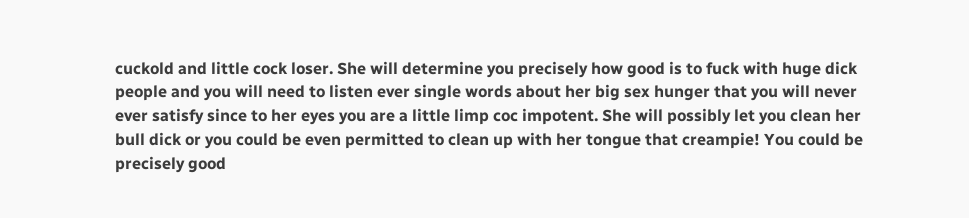cuckold and little cock loser. She will determine you precisely how good is to fuck with huge dick people and you will need to listen ever single words about her big sex hunger that you will never ever satisfy since to her eyes you are a little limp coc impotent. She will possibly let you clean her bull dick or you could be even permitted to clean up with her tongue that creampie! You could be precisely good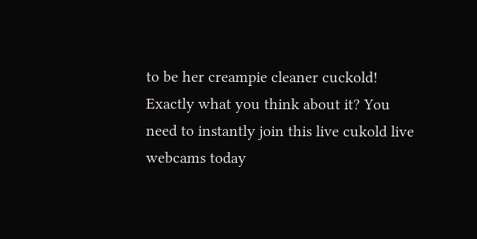to be her creampie cleaner cuckold! Exactly what you think about it? You need to instantly join this live cukold live webcams today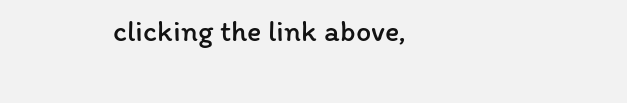clicking the link above,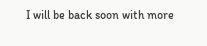I will be back soon with more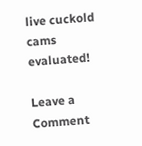live cuckold cams evaluated!

Leave a Comment